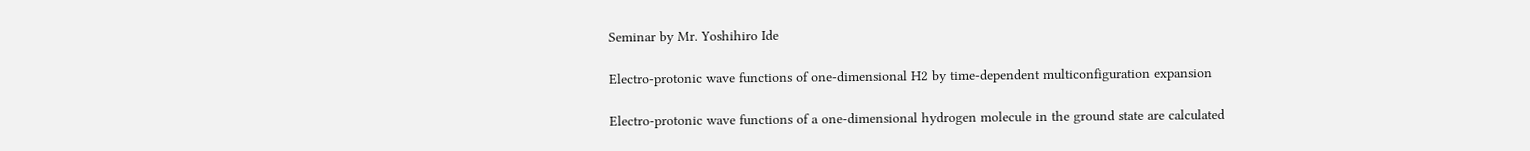Seminar by Mr. Yoshihiro Ide

Electro-protonic wave functions of one-dimensional H2 by time-dependent multiconfiguration expansion

Electro-protonic wave functions of a one-dimensional hydrogen molecule in the ground state are calculated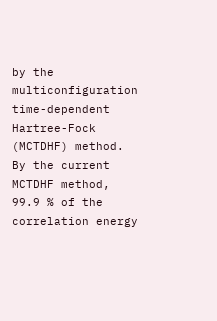by the multiconfiguration time-dependent Hartree-Fock (MCTDHF) method. By the current MCTDHF method, 99.9 % of the correlation energy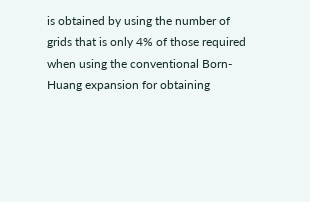is obtained by using the number of grids that is only 4% of those required when using the conventional Born-Huang expansion for obtaining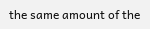the same amount of the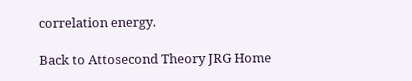correlation energy.

Back to Attosecond Theory JRG Home